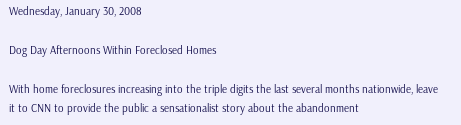Wednesday, January 30, 2008

Dog Day Afternoons Within Foreclosed Homes

With home foreclosures increasing into the triple digits the last several months nationwide, leave it to CNN to provide the public a sensationalist story about the abandonment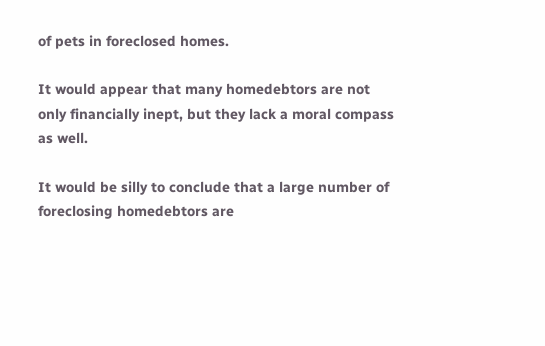of pets in foreclosed homes.

It would appear that many homedebtors are not only financially inept, but they lack a moral compass as well.

It would be silly to conclude that a large number of foreclosing homedebtors are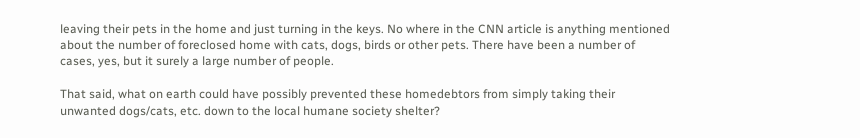leaving their pets in the home and just turning in the keys. No where in the CNN article is anything mentioned about the number of foreclosed home with cats, dogs, birds or other pets. There have been a number of cases, yes, but it surely a large number of people.

That said, what on earth could have possibly prevented these homedebtors from simply taking their unwanted dogs/cats, etc. down to the local humane society shelter?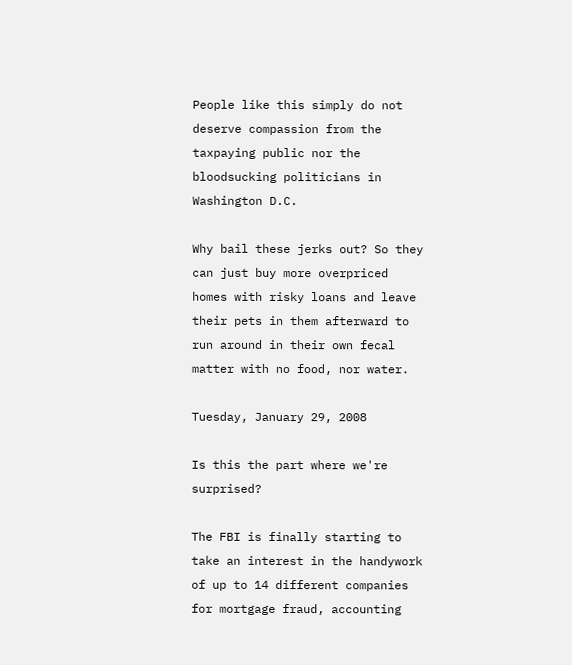People like this simply do not deserve compassion from the taxpaying public nor the bloodsucking politicians in Washington D.C.

Why bail these jerks out? So they can just buy more overpriced homes with risky loans and leave their pets in them afterward to run around in their own fecal matter with no food, nor water.

Tuesday, January 29, 2008

Is this the part where we're surprised?

The FBI is finally starting to take an interest in the handywork of up to 14 different companies for mortgage fraud, accounting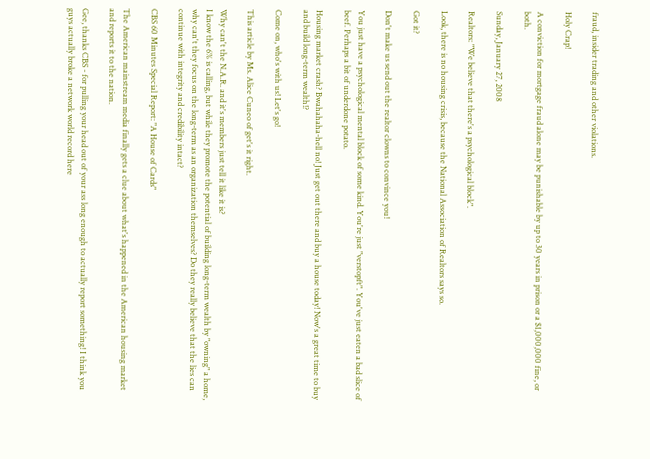fraud, insider trading and other violations.

Holy Crap!

A conviction for mortgage fraud alone may be punishable by up to 30 years in prison or a $1,000,000 fine, or both.

Sunday, January 27, 2008

Realtors: "We believe that there's a psychological block".

Look, there is no housing crisis, because the National Association of Realtors says so.

Got it?

Don't make us send out the realtor clowns to convince you!

You just have a psychological mental block of some kind. You're just "verstopft". You've just eaten a bad slice of beef. Perhaps a bit of underdone potato.

Housing market crash? Bwahahaha-hell no! Just get out there and buy a house today! Now's a great time to buy and build long-term wealth!?

Come on, who's with us! Let's go!

This article by Ms. Alice Cuneo of get's it right.

Why can't the N.A.R. and it's members just tell it like it is?
I know the 6% is calling, but while they promote the potential of building long-term wealth by "owning" a home, why can't they focus on the long-term as an organization themselves? Do they really believe that the lies can continue with integrity and credibility intact?

CBS 60 Minutes Special Report: "A House of Cards"

The American mainstream media finally gets a clue about what's happened in the American housing market and reports it to the nation.

Gee, thanks CBS - for pulling your head out of your ass long enough to actually report something! I think you guys actually broke a network world record here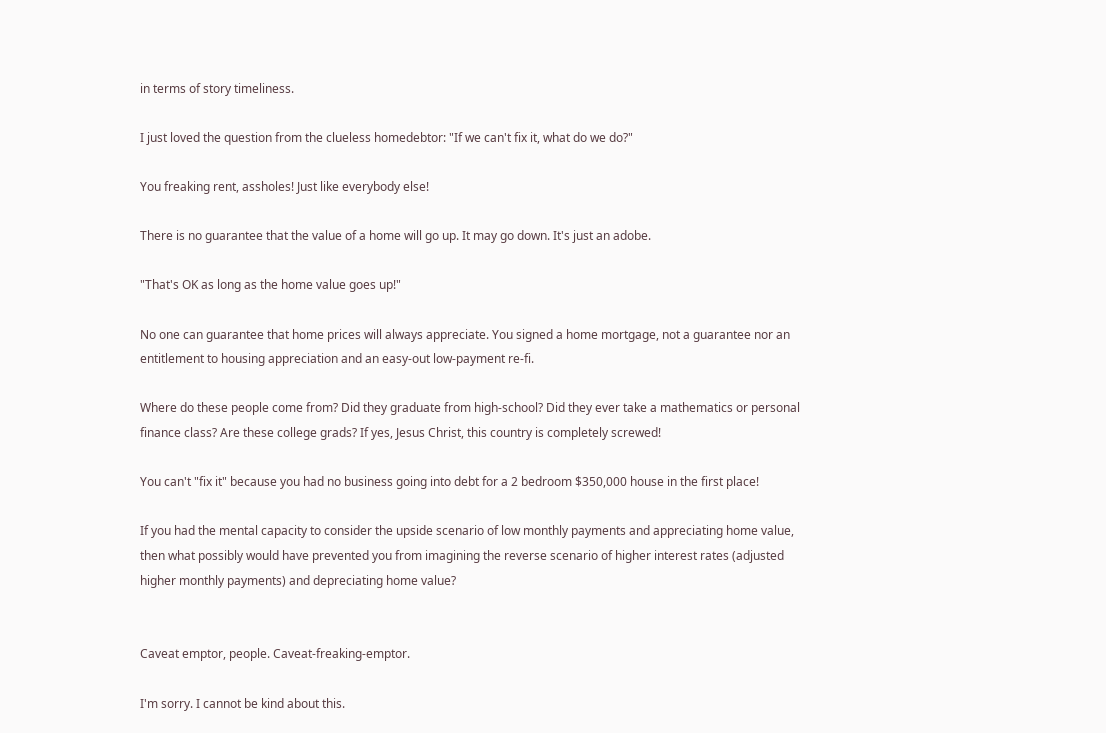in terms of story timeliness.

I just loved the question from the clueless homedebtor: "If we can't fix it, what do we do?"

You freaking rent, assholes! Just like everybody else!

There is no guarantee that the value of a home will go up. It may go down. It's just an adobe.

"That's OK as long as the home value goes up!"

No one can guarantee that home prices will always appreciate. You signed a home mortgage, not a guarantee nor an entitlement to housing appreciation and an easy-out low-payment re-fi.

Where do these people come from? Did they graduate from high-school? Did they ever take a mathematics or personal finance class? Are these college grads? If yes, Jesus Christ, this country is completely screwed!

You can't "fix it" because you had no business going into debt for a 2 bedroom $350,000 house in the first place!

If you had the mental capacity to consider the upside scenario of low monthly payments and appreciating home value, then what possibly would have prevented you from imagining the reverse scenario of higher interest rates (adjusted higher monthly payments) and depreciating home value?


Caveat emptor, people. Caveat-freaking-emptor.

I'm sorry. I cannot be kind about this.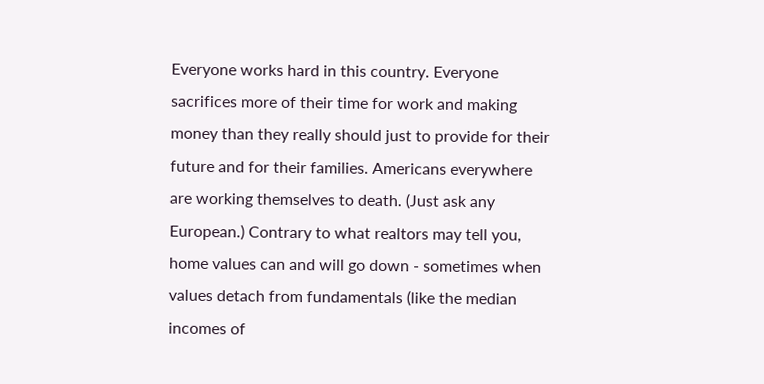Everyone works hard in this country. Everyone sacrifices more of their time for work and making money than they really should just to provide for their future and for their families. Americans everywhere are working themselves to death. (Just ask any European.) Contrary to what realtors may tell you, home values can and will go down - sometimes when values detach from fundamentals (like the median incomes of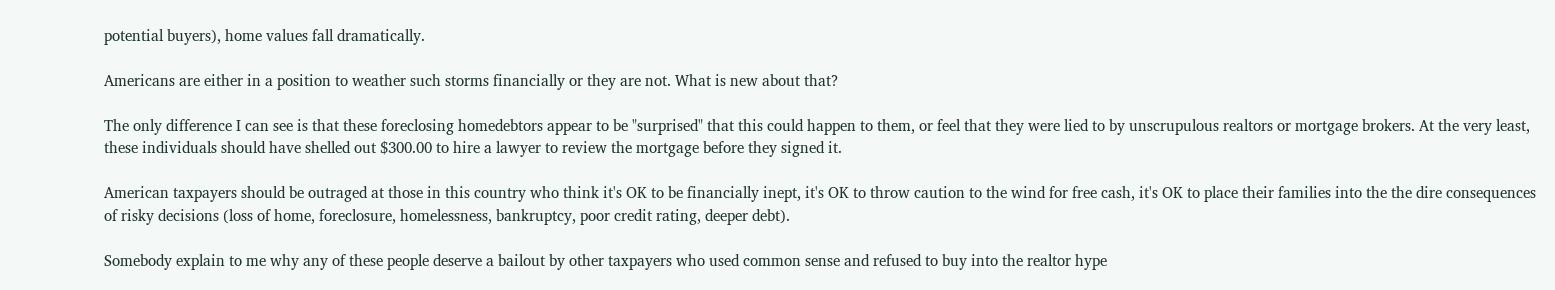potential buyers), home values fall dramatically.

Americans are either in a position to weather such storms financially or they are not. What is new about that?

The only difference I can see is that these foreclosing homedebtors appear to be "surprised" that this could happen to them, or feel that they were lied to by unscrupulous realtors or mortgage brokers. At the very least, these individuals should have shelled out $300.00 to hire a lawyer to review the mortgage before they signed it.

American taxpayers should be outraged at those in this country who think it's OK to be financially inept, it's OK to throw caution to the wind for free cash, it's OK to place their families into the the dire consequences of risky decisions (loss of home, foreclosure, homelessness, bankruptcy, poor credit rating, deeper debt).

Somebody explain to me why any of these people deserve a bailout by other taxpayers who used common sense and refused to buy into the realtor hype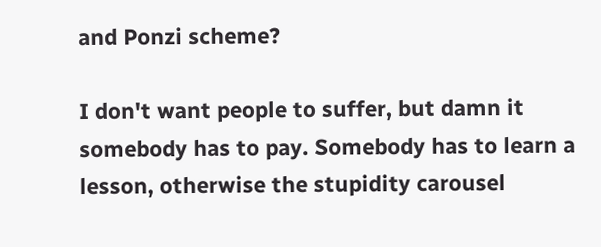and Ponzi scheme?

I don't want people to suffer, but damn it somebody has to pay. Somebody has to learn a lesson, otherwise the stupidity carousel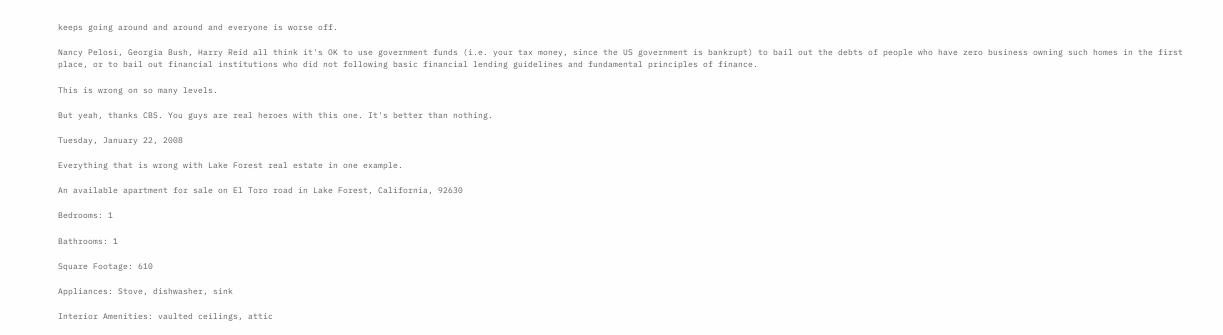keeps going around and around and everyone is worse off.

Nancy Pelosi, Georgia Bush, Harry Reid all think it's OK to use government funds (i.e. your tax money, since the US government is bankrupt) to bail out the debts of people who have zero business owning such homes in the first place, or to bail out financial institutions who did not following basic financial lending guidelines and fundamental principles of finance.

This is wrong on so many levels.

But yeah, thanks CBS. You guys are real heroes with this one. It's better than nothing.

Tuesday, January 22, 2008

Everything that is wrong with Lake Forest real estate in one example.

An available apartment for sale on El Toro road in Lake Forest, California, 92630

Bedrooms: 1

Bathrooms: 1

Square Footage: 610

Appliances: Stove, dishwasher, sink

Interior Amenities: vaulted ceilings, attic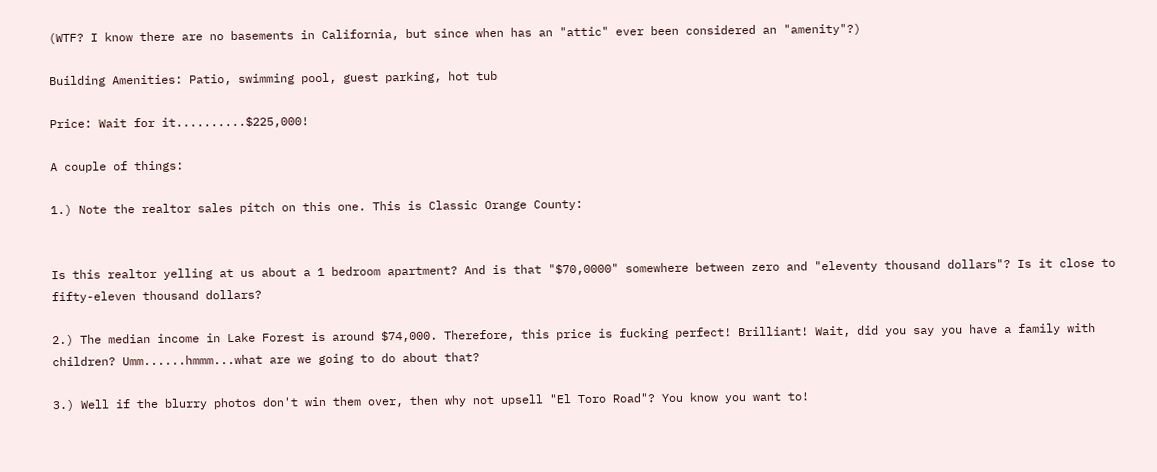(WTF? I know there are no basements in California, but since when has an "attic" ever been considered an "amenity"?)

Building Amenities: Patio, swimming pool, guest parking, hot tub

Price: Wait for it..........$225,000!

A couple of things:

1.) Note the realtor sales pitch on this one. This is Classic Orange County:


Is this realtor yelling at us about a 1 bedroom apartment? And is that "$70,0000" somewhere between zero and "eleventy thousand dollars"? Is it close to fifty-eleven thousand dollars?

2.) The median income in Lake Forest is around $74,000. Therefore, this price is fucking perfect! Brilliant! Wait, did you say you have a family with children? Umm......hmmm...what are we going to do about that?

3.) Well if the blurry photos don't win them over, then why not upsell "El Toro Road"? You know you want to!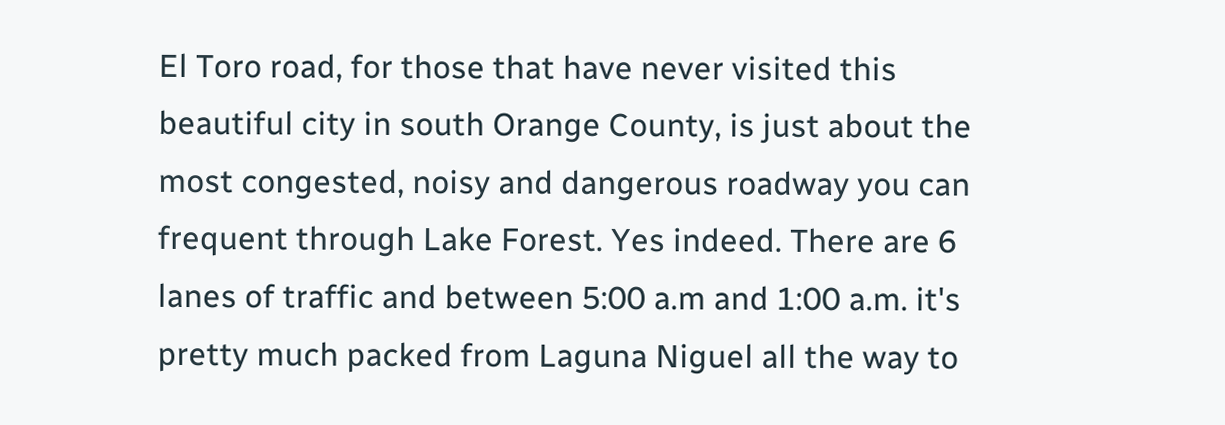El Toro road, for those that have never visited this beautiful city in south Orange County, is just about the most congested, noisy and dangerous roadway you can frequent through Lake Forest. Yes indeed. There are 6 lanes of traffic and between 5:00 a.m and 1:00 a.m. it's pretty much packed from Laguna Niguel all the way to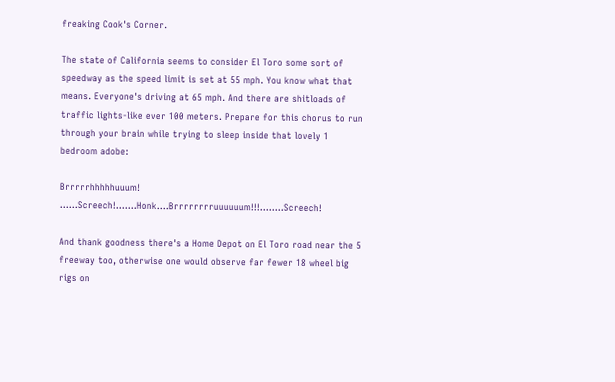freaking Cook's Corner.

The state of California seems to consider El Toro some sort of speedway as the speed limit is set at 55 mph. You know what that means. Everyone's driving at 65 mph. And there are shitloads of traffic lights-like ever 100 meters. Prepare for this chorus to run through your brain while trying to sleep inside that lovely 1 bedroom adobe:

Brrrrrhhhhhuuum! ......Screech!.......Honk....Brrrrrrrruuuuuum!!!........Screech!

And thank goodness there's a Home Depot on El Toro road near the 5 freeway too, otherwise one would observe far fewer 18 wheel big rigs on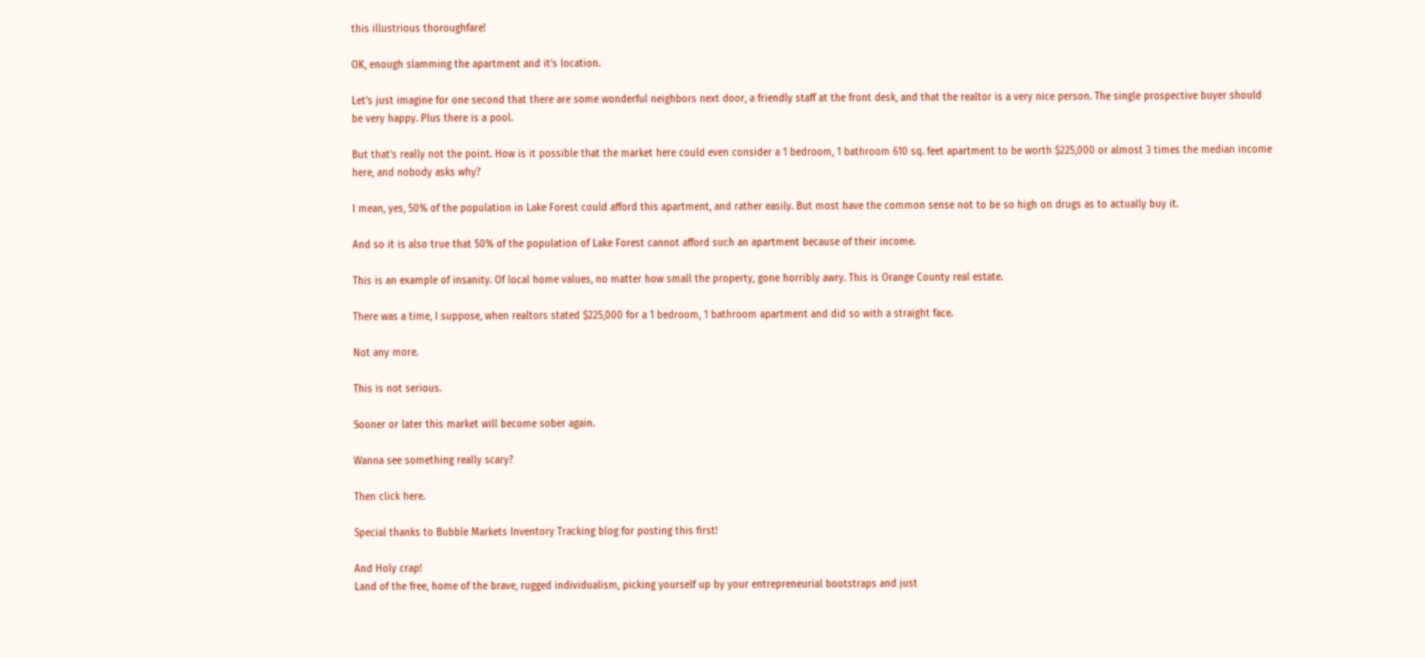this illustrious thoroughfare!

OK, enough slamming the apartment and it's location.

Let's just imagine for one second that there are some wonderful neighbors next door, a friendly staff at the front desk, and that the realtor is a very nice person. The single prospective buyer should be very happy. Plus there is a pool.

But that's really not the point. How is it possible that the market here could even consider a 1 bedroom, 1 bathroom 610 sq. feet apartment to be worth $225,000 or almost 3 times the median income here, and nobody asks why?

I mean, yes, 50% of the population in Lake Forest could afford this apartment, and rather easily. But most have the common sense not to be so high on drugs as to actually buy it.

And so it is also true that 50% of the population of Lake Forest cannot afford such an apartment because of their income.

This is an example of insanity. Of local home values, no matter how small the property, gone horribly awry. This is Orange County real estate.

There was a time, I suppose, when realtors stated $225,000 for a 1 bedroom, 1 bathroom apartment and did so with a straight face.

Not any more.

This is not serious.

Sooner or later this market will become sober again.

Wanna see something really scary?

Then click here.

Special thanks to Bubble Markets Inventory Tracking blog for posting this first!

And Holy crap!
Land of the free, home of the brave, rugged individualism, picking yourself up by your entrepreneurial bootstraps and just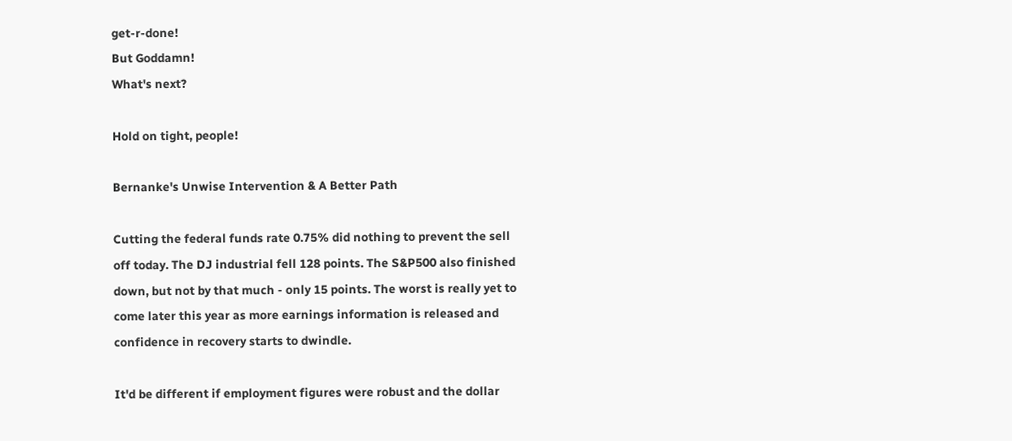get-r-done!
But Goddamn!
What's next?

Hold on tight, people!

Bernanke's Unwise Intervention & A Better Path

Cutting the federal funds rate 0.75% did nothing to prevent the sell off today. The DJ industrial fell 128 points. The S&P500 also finished down, but not by that much - only 15 points. The worst is really yet to come later this year as more earnings information is released and confidence in recovery starts to dwindle.

It'd be different if employment figures were robust and the dollar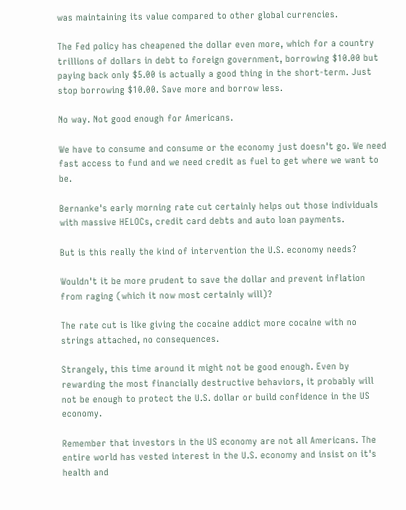was maintaining its value compared to other global currencies.

The Fed policy has cheapened the dollar even more, which for a country trillions of dollars in debt to foreign government, borrowing $10.00 but paying back only $5.00 is actually a good thing in the short-term. Just stop borrowing $10.00. Save more and borrow less.

No way. Not good enough for Americans.

We have to consume and consume or the economy just doesn't go. We need fast access to fund and we need credit as fuel to get where we want to be.

Bernanke's early morning rate cut certainly helps out those individuals with massive HELOCs, credit card debts and auto loan payments.

But is this really the kind of intervention the U.S. economy needs?

Wouldn't it be more prudent to save the dollar and prevent inflation from raging (which it now most certainly will)?

The rate cut is like giving the cocaine addict more cocaine with no strings attached, no consequences.

Strangely, this time around it might not be good enough. Even by rewarding the most financially destructive behaviors, it probably will not be enough to protect the U.S. dollar or build confidence in the US economy.

Remember that investors in the US economy are not all Americans. The entire world has vested interest in the U.S. economy and insist on it's health and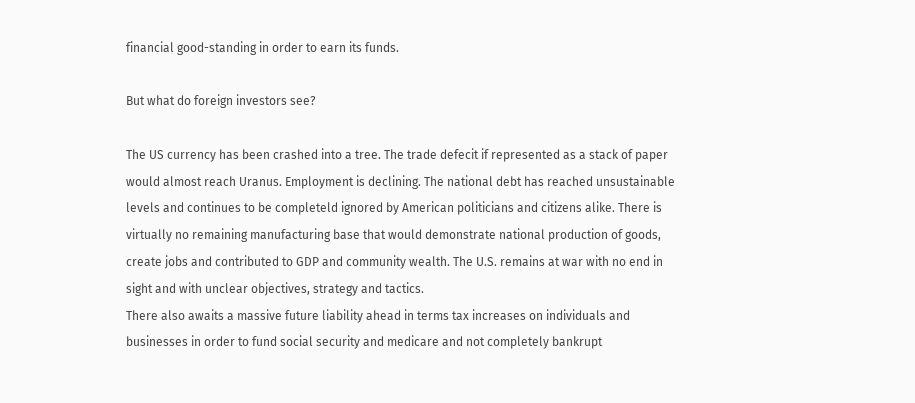financial good-standing in order to earn its funds.

But what do foreign investors see?

The US currency has been crashed into a tree. The trade defecit if represented as a stack of paper would almost reach Uranus. Employment is declining. The national debt has reached unsustainable levels and continues to be completeld ignored by American politicians and citizens alike. There is virtually no remaining manufacturing base that would demonstrate national production of goods, create jobs and contributed to GDP and community wealth. The U.S. remains at war with no end in sight and with unclear objectives, strategy and tactics.
There also awaits a massive future liability ahead in terms tax increases on individuals and businesses in order to fund social security and medicare and not completely bankrupt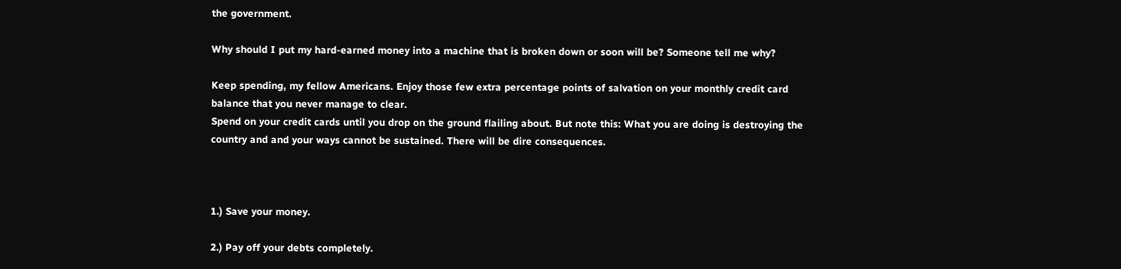the government.

Why should I put my hard-earned money into a machine that is broken down or soon will be? Someone tell me why?

Keep spending, my fellow Americans. Enjoy those few extra percentage points of salvation on your monthly credit card balance that you never manage to clear.
Spend on your credit cards until you drop on the ground flailing about. But note this: What you are doing is destroying the country and and your ways cannot be sustained. There will be dire consequences.



1.) Save your money.

2.) Pay off your debts completely.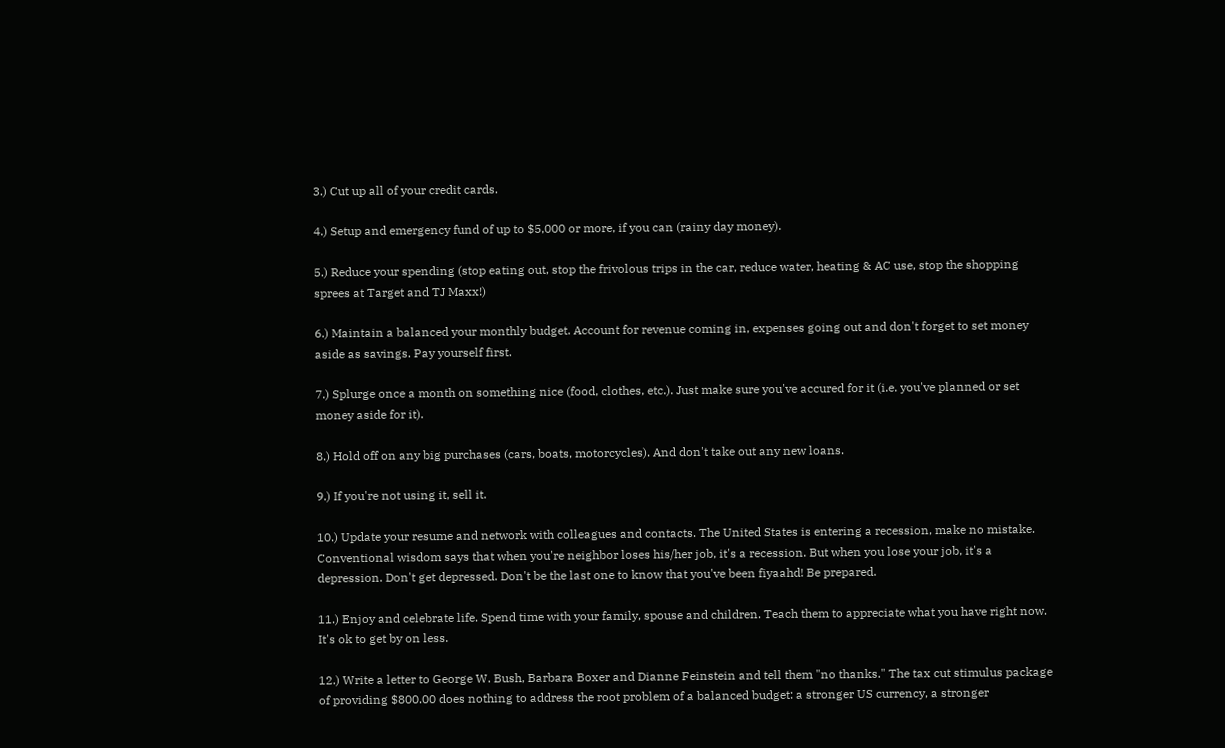3.) Cut up all of your credit cards.

4.) Setup and emergency fund of up to $5,000 or more, if you can (rainy day money).

5.) Reduce your spending (stop eating out, stop the frivolous trips in the car, reduce water, heating & AC use, stop the shopping sprees at Target and TJ Maxx!)

6.) Maintain a balanced your monthly budget. Account for revenue coming in, expenses going out and don't forget to set money aside as savings. Pay yourself first.

7.) Splurge once a month on something nice (food, clothes, etc.). Just make sure you've accured for it (i.e. you've planned or set money aside for it).

8.) Hold off on any big purchases (cars, boats, motorcycles). And don't take out any new loans.

9.) If you're not using it, sell it.

10.) Update your resume and network with colleagues and contacts. The United States is entering a recession, make no mistake. Conventional wisdom says that when you're neighbor loses his/her job, it's a recession. But when you lose your job, it's a depression. Don't get depressed. Don't be the last one to know that you've been fiyaahd! Be prepared.

11.) Enjoy and celebrate life. Spend time with your family, spouse and children. Teach them to appreciate what you have right now. It's ok to get by on less.

12.) Write a letter to George W. Bush, Barbara Boxer and Dianne Feinstein and tell them "no thanks." The tax cut stimulus package of providing $800.00 does nothing to address the root problem of a balanced budget: a stronger US currency, a stronger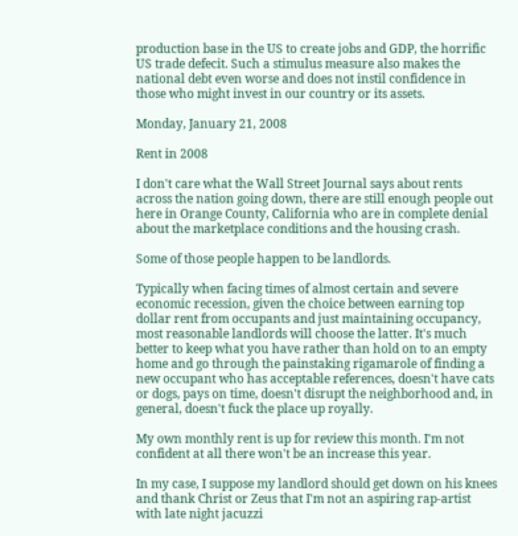production base in the US to create jobs and GDP, the horrific US trade defecit. Such a stimulus measure also makes the national debt even worse and does not instil confidence in those who might invest in our country or its assets.

Monday, January 21, 2008

Rent in 2008

I don't care what the Wall Street Journal says about rents across the nation going down, there are still enough people out here in Orange County, California who are in complete denial about the marketplace conditions and the housing crash.

Some of those people happen to be landlords.

Typically when facing times of almost certain and severe economic recession, given the choice between earning top dollar rent from occupants and just maintaining occupancy, most reasonable landlords will choose the latter. It's much better to keep what you have rather than hold on to an empty home and go through the painstaking rigamarole of finding a new occupant who has acceptable references, doesn't have cats or dogs, pays on time, doesn't disrupt the neighborhood and, in general, doesn't fuck the place up royally.

My own monthly rent is up for review this month. I'm not confident at all there won't be an increase this year.

In my case, I suppose my landlord should get down on his knees and thank Christ or Zeus that I'm not an aspiring rap-artist with late night jacuzzi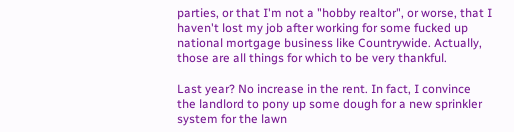parties, or that I'm not a "hobby realtor", or worse, that I haven't lost my job after working for some fucked up national mortgage business like Countrywide. Actually, those are all things for which to be very thankful.

Last year? No increase in the rent. In fact, I convince the landlord to pony up some dough for a new sprinkler system for the lawn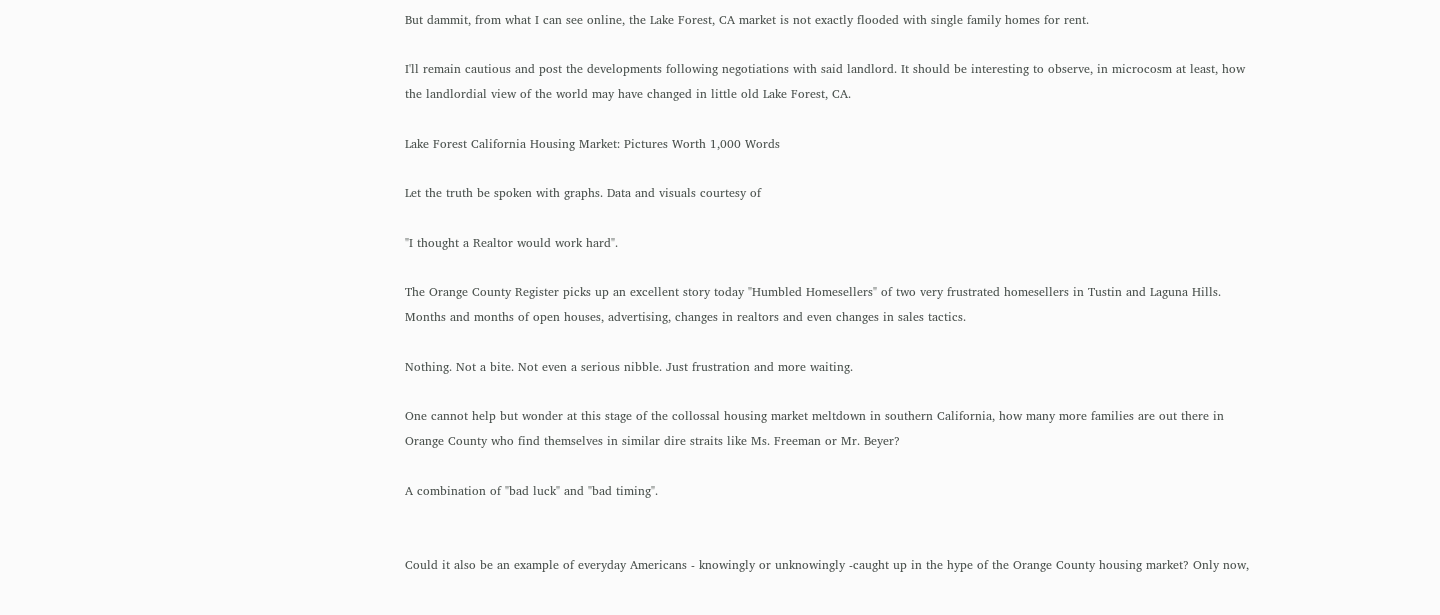But dammit, from what I can see online, the Lake Forest, CA market is not exactly flooded with single family homes for rent.

I'll remain cautious and post the developments following negotiations with said landlord. It should be interesting to observe, in microcosm at least, how the landlordial view of the world may have changed in little old Lake Forest, CA.

Lake Forest California Housing Market: Pictures Worth 1,000 Words

Let the truth be spoken with graphs. Data and visuals courtesy of

"I thought a Realtor would work hard".

The Orange County Register picks up an excellent story today "Humbled Homesellers" of two very frustrated homesellers in Tustin and Laguna Hills.
Months and months of open houses, advertising, changes in realtors and even changes in sales tactics.

Nothing. Not a bite. Not even a serious nibble. Just frustration and more waiting.

One cannot help but wonder at this stage of the collossal housing market meltdown in southern California, how many more families are out there in Orange County who find themselves in similar dire straits like Ms. Freeman or Mr. Beyer?

A combination of "bad luck" and "bad timing".


Could it also be an example of everyday Americans - knowingly or unknowingly -caught up in the hype of the Orange County housing market? Only now,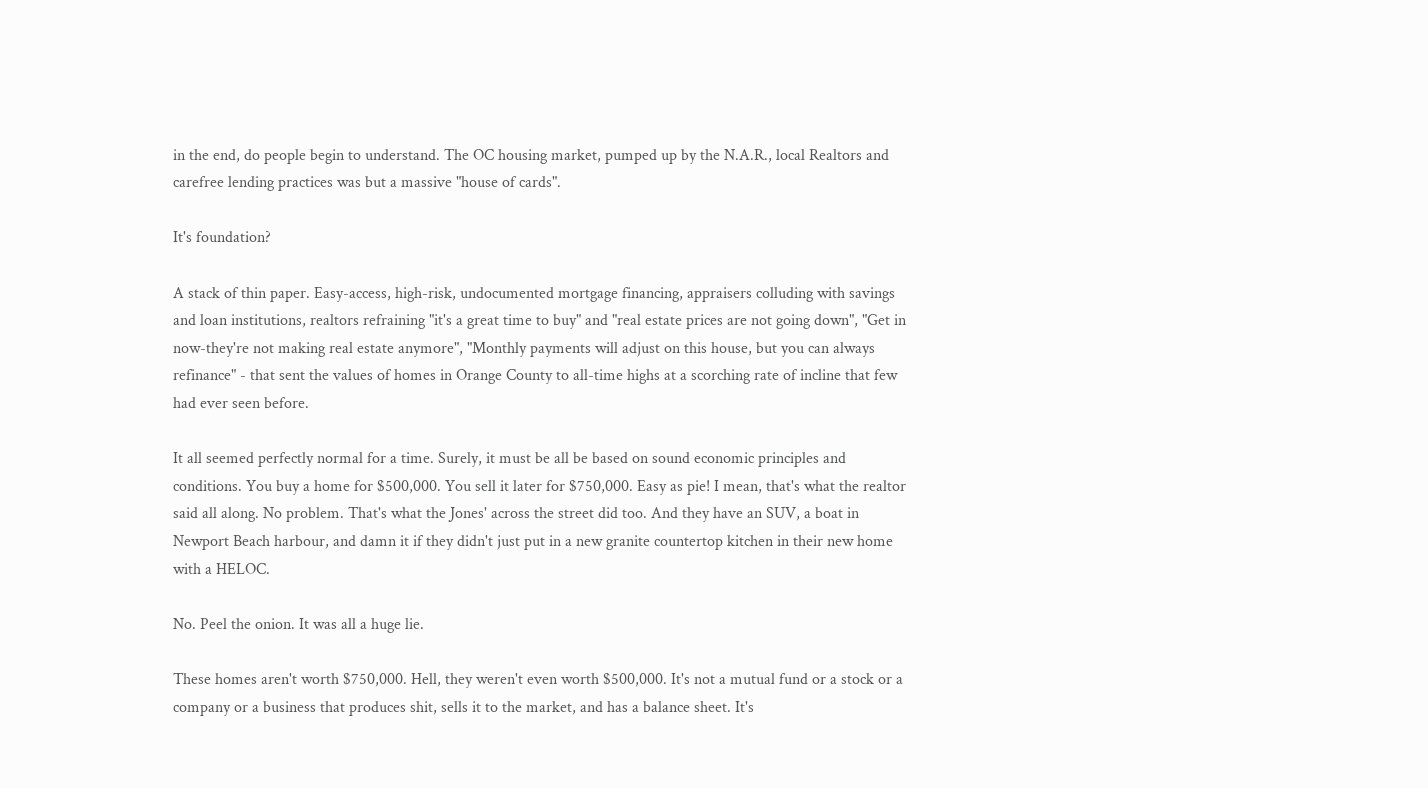in the end, do people begin to understand. The OC housing market, pumped up by the N.A.R., local Realtors and carefree lending practices was but a massive "house of cards".

It's foundation?

A stack of thin paper. Easy-access, high-risk, undocumented mortgage financing, appraisers colluding with savings and loan institutions, realtors refraining "it's a great time to buy" and "real estate prices are not going down", "Get in now-they're not making real estate anymore", "Monthly payments will adjust on this house, but you can always refinance" - that sent the values of homes in Orange County to all-time highs at a scorching rate of incline that few had ever seen before.

It all seemed perfectly normal for a time. Surely, it must be all be based on sound economic principles and conditions. You buy a home for $500,000. You sell it later for $750,000. Easy as pie! I mean, that's what the realtor said all along. No problem. That's what the Jones' across the street did too. And they have an SUV, a boat in Newport Beach harbour, and damn it if they didn't just put in a new granite countertop kitchen in their new home with a HELOC.

No. Peel the onion. It was all a huge lie.

These homes aren't worth $750,000. Hell, they weren't even worth $500,000. It's not a mutual fund or a stock or a company or a business that produces shit, sells it to the market, and has a balance sheet. It's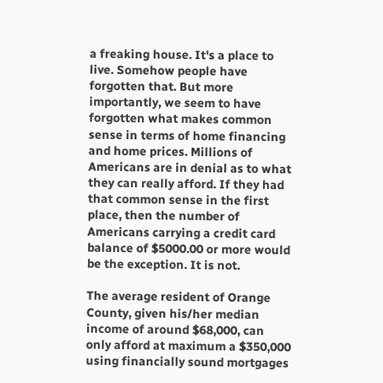a freaking house. It's a place to live. Somehow people have forgotten that. But more importantly, we seem to have forgotten what makes common sense in terms of home financing and home prices. Millions of Americans are in denial as to what they can really afford. If they had that common sense in the first place, then the number of Americans carrying a credit card balance of $5000.00 or more would be the exception. It is not.

The average resident of Orange County, given his/her median income of around $68,000, can only afford at maximum a $350,000 using financially sound mortgages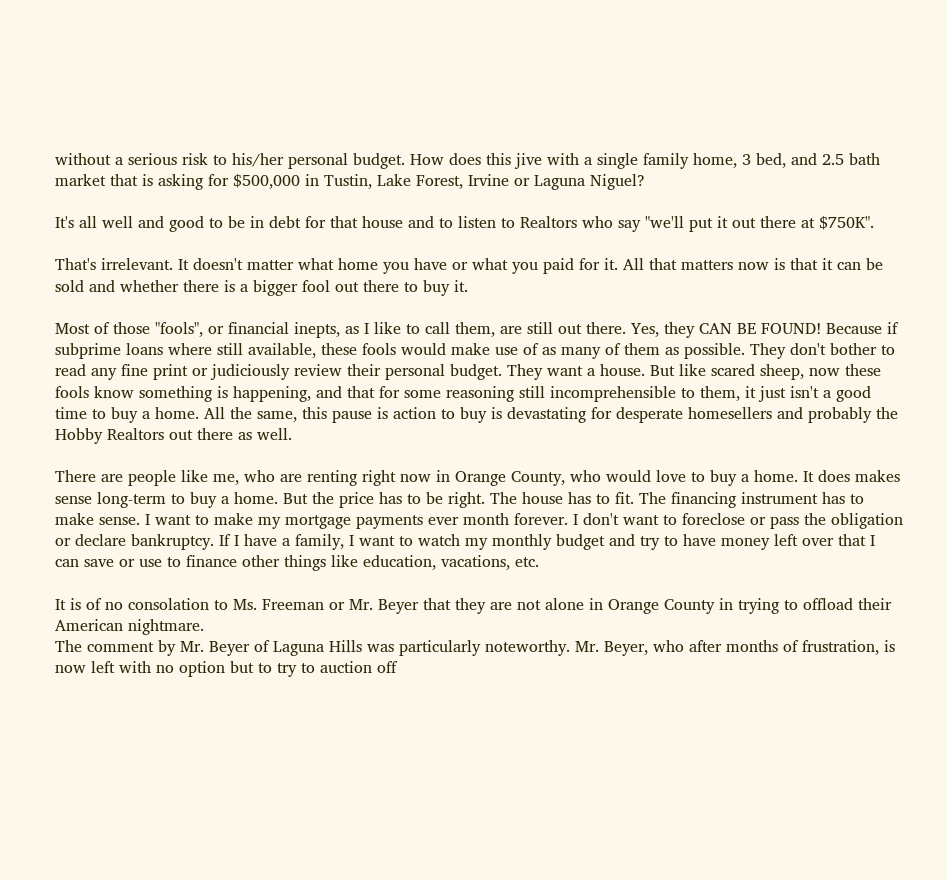without a serious risk to his/her personal budget. How does this jive with a single family home, 3 bed, and 2.5 bath market that is asking for $500,000 in Tustin, Lake Forest, Irvine or Laguna Niguel?

It's all well and good to be in debt for that house and to listen to Realtors who say "we'll put it out there at $750K".

That's irrelevant. It doesn't matter what home you have or what you paid for it. All that matters now is that it can be sold and whether there is a bigger fool out there to buy it.

Most of those "fools", or financial inepts, as I like to call them, are still out there. Yes, they CAN BE FOUND! Because if subprime loans where still available, these fools would make use of as many of them as possible. They don't bother to read any fine print or judiciously review their personal budget. They want a house. But like scared sheep, now these fools know something is happening, and that for some reasoning still incomprehensible to them, it just isn't a good time to buy a home. All the same, this pause is action to buy is devastating for desperate homesellers and probably the Hobby Realtors out there as well.

There are people like me, who are renting right now in Orange County, who would love to buy a home. It does makes sense long-term to buy a home. But the price has to be right. The house has to fit. The financing instrument has to make sense. I want to make my mortgage payments ever month forever. I don't want to foreclose or pass the obligation or declare bankruptcy. If I have a family, I want to watch my monthly budget and try to have money left over that I can save or use to finance other things like education, vacations, etc.

It is of no consolation to Ms. Freeman or Mr. Beyer that they are not alone in Orange County in trying to offload their American nightmare.
The comment by Mr. Beyer of Laguna Hills was particularly noteworthy. Mr. Beyer, who after months of frustration, is now left with no option but to try to auction off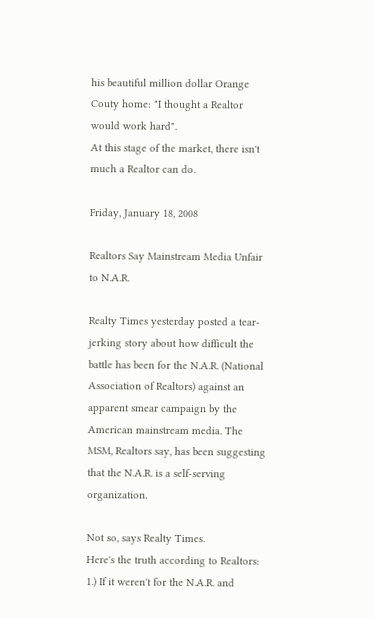his beautiful million dollar Orange Couty home: "I thought a Realtor would work hard".
At this stage of the market, there isn't much a Realtor can do.

Friday, January 18, 2008

Realtors Say Mainstream Media Unfair to N.A.R.

Realty Times yesterday posted a tear-jerking story about how difficult the battle has been for the N.A.R. (National Association of Realtors) against an apparent smear campaign by the American mainstream media. The MSM, Realtors say, has been suggesting that the N.A.R. is a self-serving organization.

Not so, says Realty Times.
Here's the truth according to Realtors:
1.) If it weren't for the N.A.R. and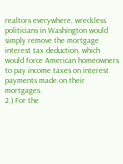realtors everywhere, wreckless politicians in Washington would simply remove the mortgage interest tax deduction, which would force American homeowners to pay income taxes on interest payments made on their mortgages.
2.) For the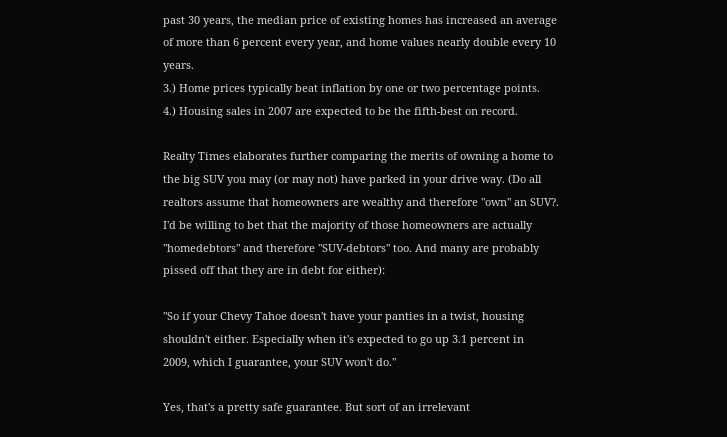past 30 years, the median price of existing homes has increased an average of more than 6 percent every year, and home values nearly double every 10 years.
3.) Home prices typically beat inflation by one or two percentage points.
4.) Housing sales in 2007 are expected to be the fifth-best on record.

Realty Times elaborates further comparing the merits of owning a home to the big SUV you may (or may not) have parked in your drive way. (Do all realtors assume that homeowners are wealthy and therefore "own" an SUV?. I'd be willing to bet that the majority of those homeowners are actually "homedebtors" and therefore "SUV-debtors" too. And many are probably pissed off that they are in debt for either):

"So if your Chevy Tahoe doesn't have your panties in a twist, housing
shouldn't either. Especially when it's expected to go up 3.1 percent in
2009, which I guarantee, your SUV won't do."

Yes, that's a pretty safe guarantee. But sort of an irrelevant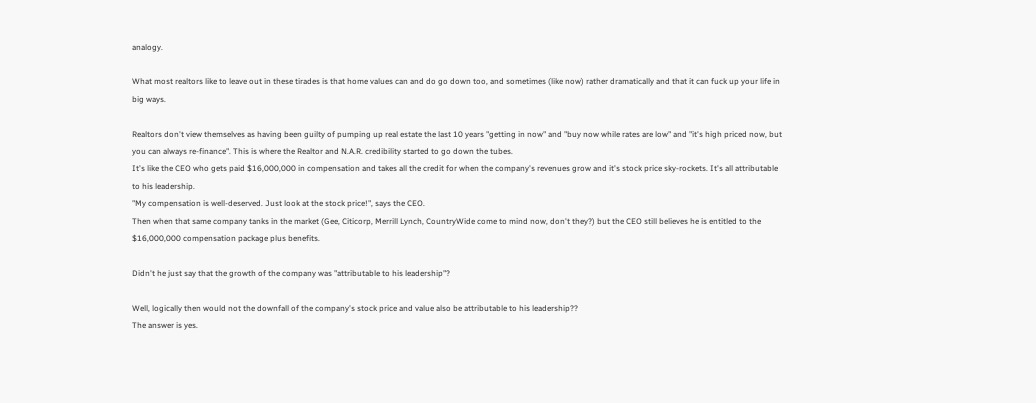analogy.

What most realtors like to leave out in these tirades is that home values can and do go down too, and sometimes (like now) rather dramatically and that it can fuck up your life in big ways.

Realtors don't view themselves as having been guilty of pumping up real estate the last 10 years "getting in now" and "buy now while rates are low" and "it's high priced now, but you can always re-finance". This is where the Realtor and N.A.R. credibility started to go down the tubes.
It's like the CEO who gets paid $16,000,000 in compensation and takes all the credit for when the company's revenues grow and it's stock price sky-rockets. It's all attributable to his leadership.
"My compensation is well-deserved. Just look at the stock price!", says the CEO.
Then when that same company tanks in the market (Gee, Citicorp, Merrill Lynch, CountryWide come to mind now, don't they?) but the CEO still believes he is entitled to the $16,000,000 compensation package plus benefits.

Didn't he just say that the growth of the company was "attributable to his leadership"?

Well, logically then would not the downfall of the company's stock price and value also be attributable to his leadership??
The answer is yes.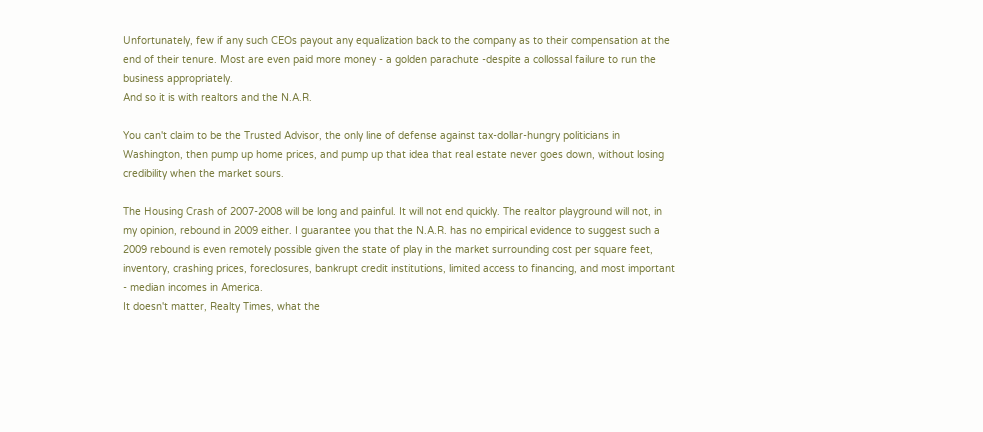Unfortunately, few if any such CEOs payout any equalization back to the company as to their compensation at the end of their tenure. Most are even paid more money - a golden parachute -despite a collossal failure to run the business appropriately.
And so it is with realtors and the N.A.R.

You can't claim to be the Trusted Advisor, the only line of defense against tax-dollar-hungry politicians in Washington, then pump up home prices, and pump up that idea that real estate never goes down, without losing credibility when the market sours.

The Housing Crash of 2007-2008 will be long and painful. It will not end quickly. The realtor playground will not, in my opinion, rebound in 2009 either. I guarantee you that the N.A.R. has no empirical evidence to suggest such a 2009 rebound is even remotely possible given the state of play in the market surrounding cost per square feet, inventory, crashing prices, foreclosures, bankrupt credit institutions, limited access to financing, and most important - median incomes in America.
It doesn't matter, Realty Times, what the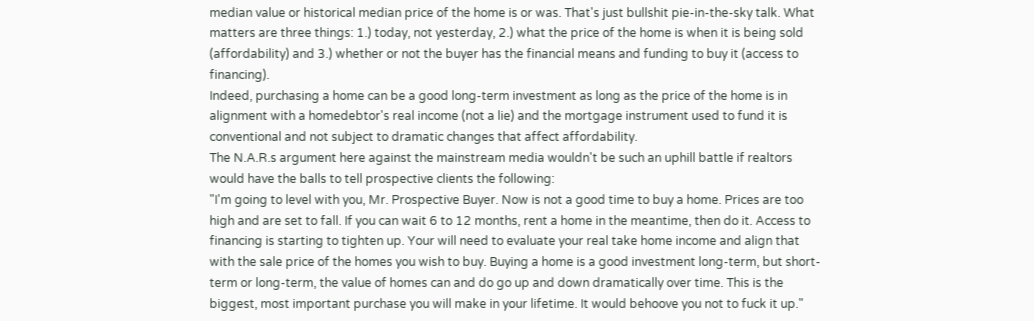median value or historical median price of the home is or was. That's just bullshit pie-in-the-sky talk. What matters are three things: 1.) today, not yesterday, 2.) what the price of the home is when it is being sold (affordability) and 3.) whether or not the buyer has the financial means and funding to buy it (access to financing).
Indeed, purchasing a home can be a good long-term investment as long as the price of the home is in alignment with a homedebtor's real income (not a lie) and the mortgage instrument used to fund it is conventional and not subject to dramatic changes that affect affordability.
The N.A.R.s argument here against the mainstream media wouldn't be such an uphill battle if realtors would have the balls to tell prospective clients the following:
"I'm going to level with you, Mr. Prospective Buyer. Now is not a good time to buy a home. Prices are too high and are set to fall. If you can wait 6 to 12 months, rent a home in the meantime, then do it. Access to financing is starting to tighten up. Your will need to evaluate your real take home income and align that with the sale price of the homes you wish to buy. Buying a home is a good investment long-term, but short-term or long-term, the value of homes can and do go up and down dramatically over time. This is the biggest, most important purchase you will make in your lifetime. It would behoove you not to fuck it up."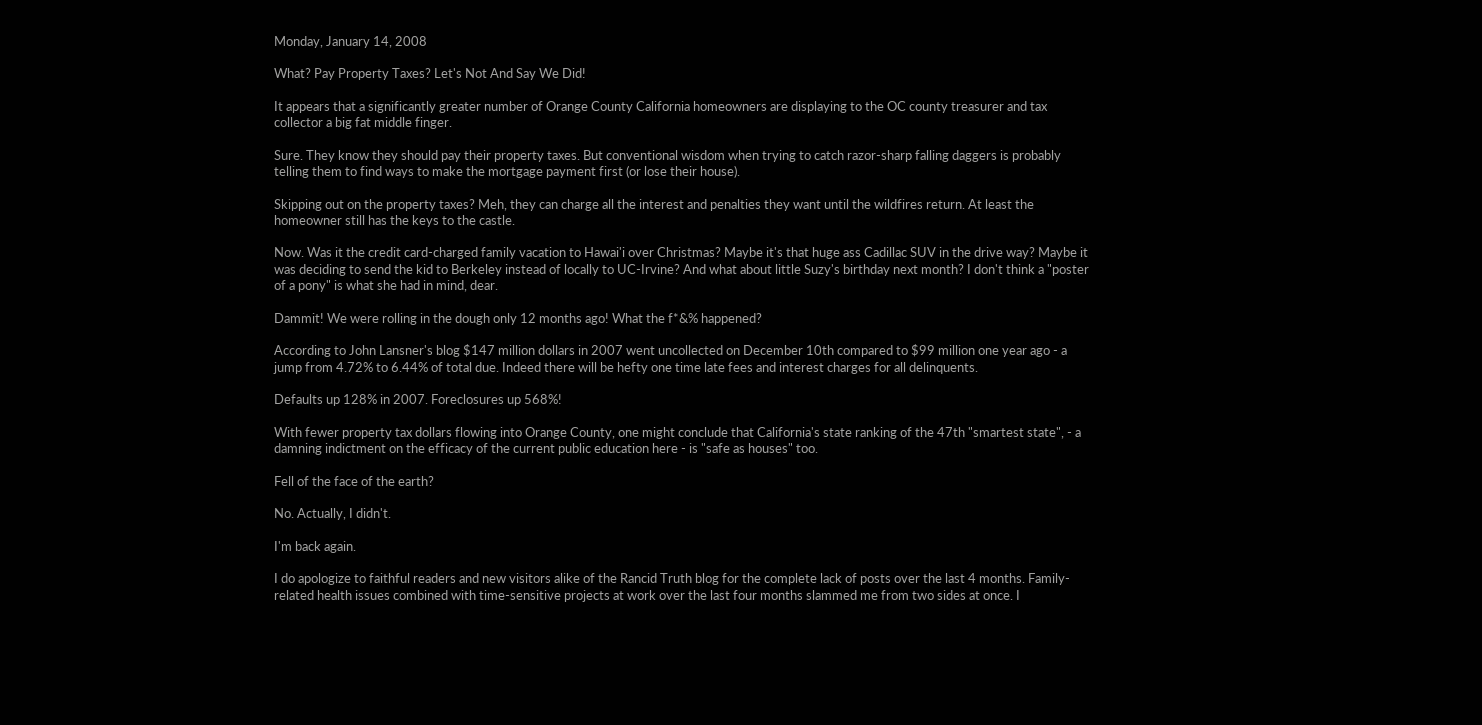Monday, January 14, 2008

What? Pay Property Taxes? Let's Not And Say We Did!

It appears that a significantly greater number of Orange County California homeowners are displaying to the OC county treasurer and tax collector a big fat middle finger.

Sure. They know they should pay their property taxes. But conventional wisdom when trying to catch razor-sharp falling daggers is probably telling them to find ways to make the mortgage payment first (or lose their house).

Skipping out on the property taxes? Meh, they can charge all the interest and penalties they want until the wildfires return. At least the homeowner still has the keys to the castle.

Now. Was it the credit card-charged family vacation to Hawai'i over Christmas? Maybe it's that huge ass Cadillac SUV in the drive way? Maybe it was deciding to send the kid to Berkeley instead of locally to UC-Irvine? And what about little Suzy's birthday next month? I don't think a "poster of a pony" is what she had in mind, dear.

Dammit! We were rolling in the dough only 12 months ago! What the f*&% happened?

According to John Lansner's blog $147 million dollars in 2007 went uncollected on December 10th compared to $99 million one year ago - a jump from 4.72% to 6.44% of total due. Indeed there will be hefty one time late fees and interest charges for all delinquents.

Defaults up 128% in 2007. Foreclosures up 568%!

With fewer property tax dollars flowing into Orange County, one might conclude that California's state ranking of the 47th "smartest state", - a damning indictment on the efficacy of the current public education here - is "safe as houses" too.

Fell of the face of the earth?

No. Actually, I didn't.

I'm back again.

I do apologize to faithful readers and new visitors alike of the Rancid Truth blog for the complete lack of posts over the last 4 months. Family-related health issues combined with time-sensitive projects at work over the last four months slammed me from two sides at once. I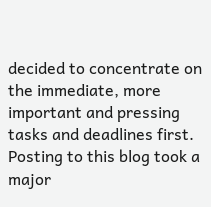decided to concentrate on the immediate, more important and pressing tasks and deadlines first. Posting to this blog took a major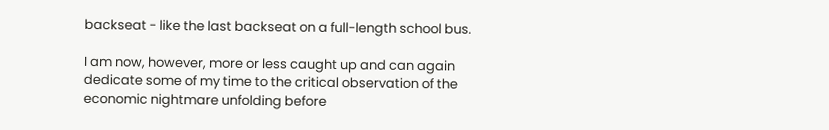backseat - like the last backseat on a full-length school bus.

I am now, however, more or less caught up and can again dedicate some of my time to the critical observation of the economic nightmare unfolding before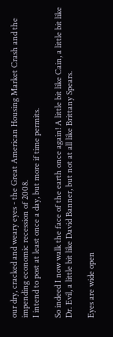our dry, cracked and weary eyes - the Great American Housing Market Crash and the impending economic recession of 2008.
I intend to post at least once a day, but more if time permits.

So indeed I now walk the face of the earth once again! A little bit like Cain, a little bit like Dr. Evil, a little bit like David Banner, but not at all like Brittany Spears.

Eyes are wide open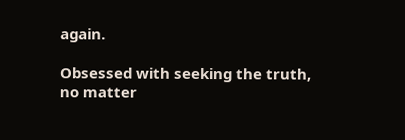again.

Obsessed with seeking the truth, no matter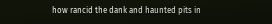how rancid the dank and haunted pits in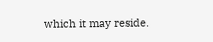which it may reside.